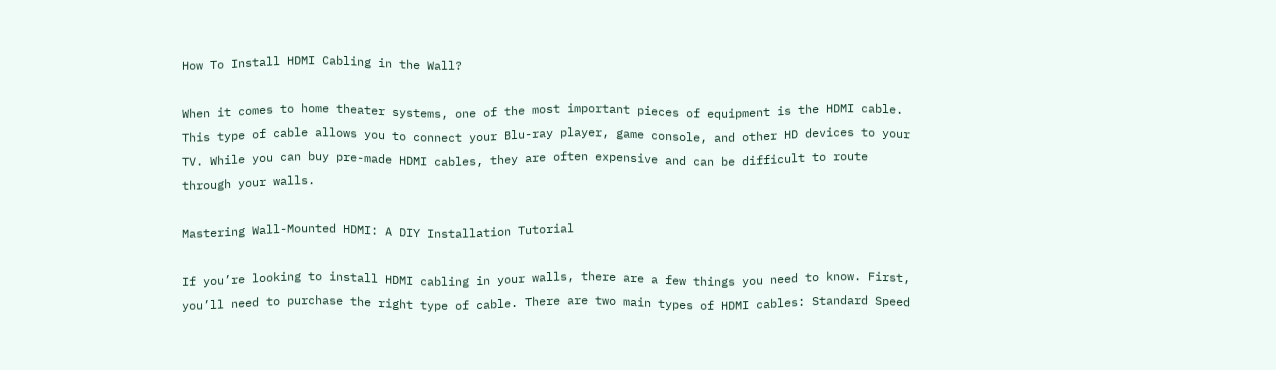How To Install HDMI Cabling in the Wall?

When it comes to home theater systems, one of the most important pieces of equipment is the HDMI cable. This type of cable allows you to connect your Blu-ray player, game console, and other HD devices to your TV. While you can buy pre-made HDMI cables, they are often expensive and can be difficult to route through your walls.

Mastering Wall-Mounted HDMI: A DIY Installation Tutorial

If you’re looking to install HDMI cabling in your walls, there are a few things you need to know. First, you’ll need to purchase the right type of cable. There are two main types of HDMI cables: Standard Speed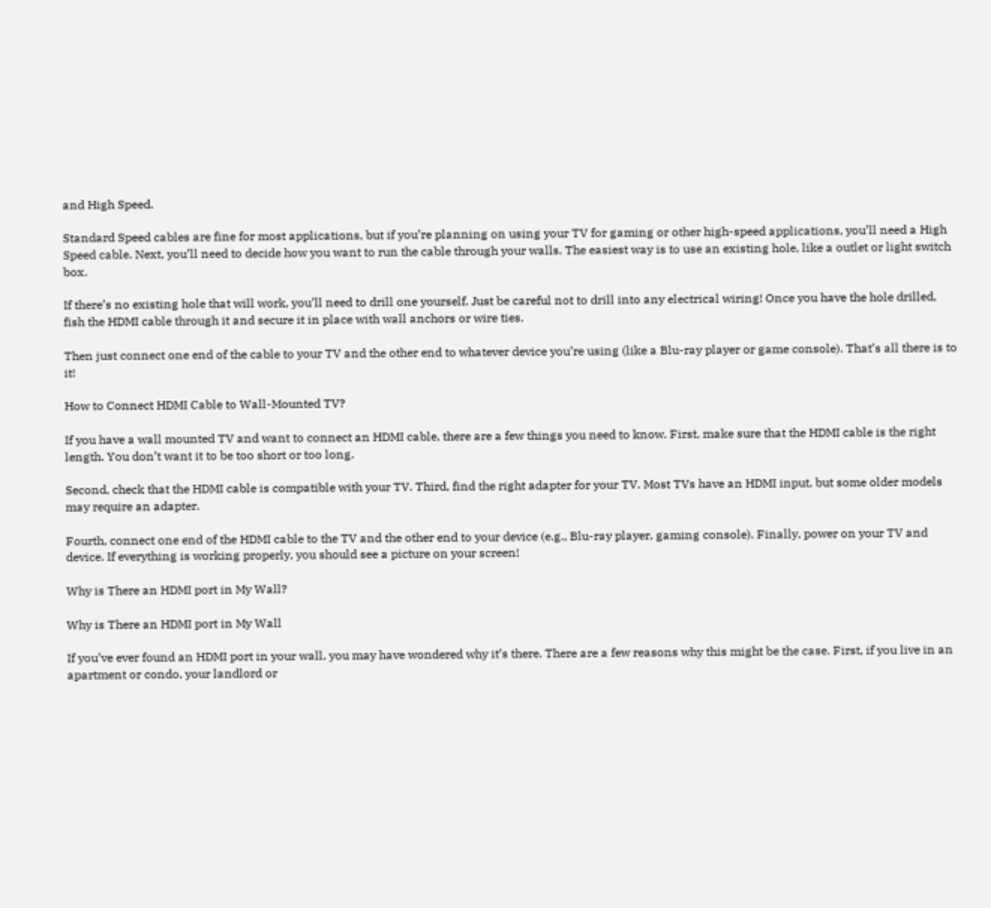and High Speed.

Standard Speed cables are fine for most applications, but if you’re planning on using your TV for gaming or other high-speed applications, you’ll need a High Speed cable. Next, you’ll need to decide how you want to run the cable through your walls. The easiest way is to use an existing hole, like a outlet or light switch box.

If there’s no existing hole that will work, you’ll need to drill one yourself. Just be careful not to drill into any electrical wiring! Once you have the hole drilled, fish the HDMI cable through it and secure it in place with wall anchors or wire ties.

Then just connect one end of the cable to your TV and the other end to whatever device you’re using (like a Blu-ray player or game console). That’s all there is to it!

How to Connect HDMI Cable to Wall-Mounted TV?

If you have a wall mounted TV and want to connect an HDMI cable, there are a few things you need to know. First, make sure that the HDMI cable is the right length. You don’t want it to be too short or too long.

Second, check that the HDMI cable is compatible with your TV. Third, find the right adapter for your TV. Most TVs have an HDMI input, but some older models may require an adapter.

Fourth, connect one end of the HDMI cable to the TV and the other end to your device (e.g., Blu-ray player, gaming console). Finally, power on your TV and device. If everything is working properly, you should see a picture on your screen!

Why is There an HDMI port in My Wall?

Why is There an HDMI port in My Wall

If you’ve ever found an HDMI port in your wall, you may have wondered why it’s there. There are a few reasons why this might be the case. First, if you live in an apartment or condo, your landlord or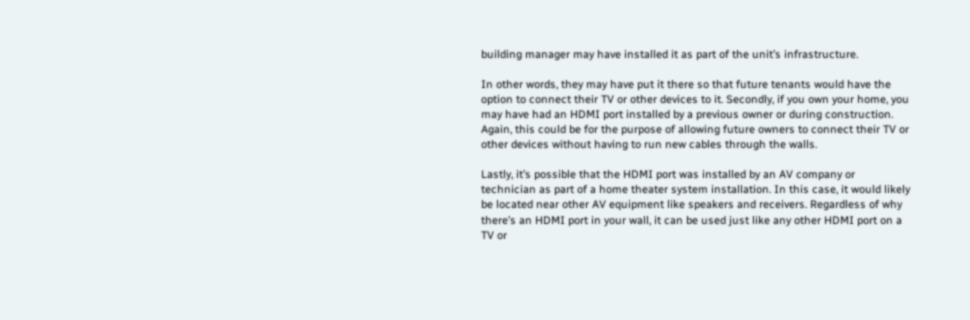building manager may have installed it as part of the unit’s infrastructure.

In other words, they may have put it there so that future tenants would have the option to connect their TV or other devices to it. Secondly, if you own your home, you may have had an HDMI port installed by a previous owner or during construction. Again, this could be for the purpose of allowing future owners to connect their TV or other devices without having to run new cables through the walls.

Lastly, it’s possible that the HDMI port was installed by an AV company or technician as part of a home theater system installation. In this case, it would likely be located near other AV equipment like speakers and receivers. Regardless of why there’s an HDMI port in your wall, it can be used just like any other HDMI port on a TV or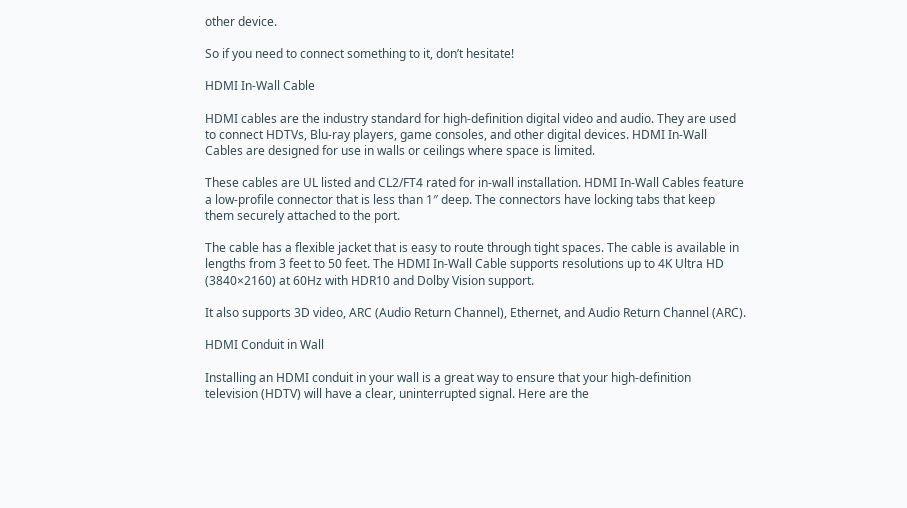other device.

So if you need to connect something to it, don’t hesitate!

HDMI In-Wall Cable

HDMI cables are the industry standard for high-definition digital video and audio. They are used to connect HDTVs, Blu-ray players, game consoles, and other digital devices. HDMI In-Wall Cables are designed for use in walls or ceilings where space is limited.

These cables are UL listed and CL2/FT4 rated for in-wall installation. HDMI In-Wall Cables feature a low-profile connector that is less than 1″ deep. The connectors have locking tabs that keep them securely attached to the port.

The cable has a flexible jacket that is easy to route through tight spaces. The cable is available in lengths from 3 feet to 50 feet. The HDMI In-Wall Cable supports resolutions up to 4K Ultra HD (3840×2160) at 60Hz with HDR10 and Dolby Vision support.

It also supports 3D video, ARC (Audio Return Channel), Ethernet, and Audio Return Channel (ARC).

HDMI Conduit in Wall

Installing an HDMI conduit in your wall is a great way to ensure that your high-definition television (HDTV) will have a clear, uninterrupted signal. Here are the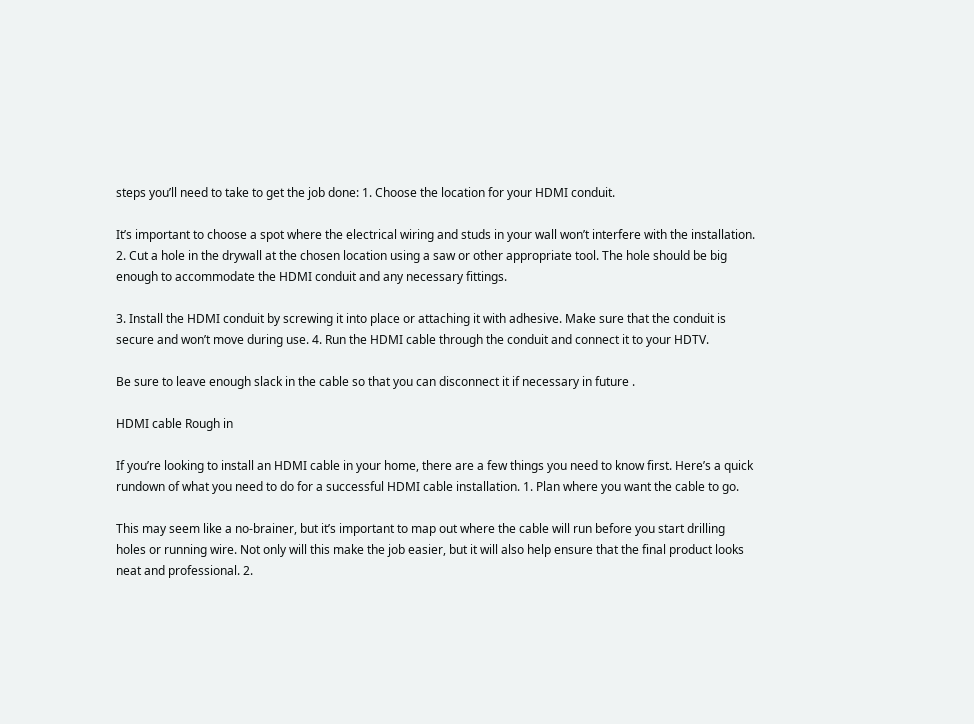steps you’ll need to take to get the job done: 1. Choose the location for your HDMI conduit.

It’s important to choose a spot where the electrical wiring and studs in your wall won’t interfere with the installation. 2. Cut a hole in the drywall at the chosen location using a saw or other appropriate tool. The hole should be big enough to accommodate the HDMI conduit and any necessary fittings.

3. Install the HDMI conduit by screwing it into place or attaching it with adhesive. Make sure that the conduit is secure and won’t move during use. 4. Run the HDMI cable through the conduit and connect it to your HDTV.

Be sure to leave enough slack in the cable so that you can disconnect it if necessary in future .

HDMI cable Rough in

If you’re looking to install an HDMI cable in your home, there are a few things you need to know first. Here’s a quick rundown of what you need to do for a successful HDMI cable installation. 1. Plan where you want the cable to go.

This may seem like a no-brainer, but it’s important to map out where the cable will run before you start drilling holes or running wire. Not only will this make the job easier, but it will also help ensure that the final product looks neat and professional. 2.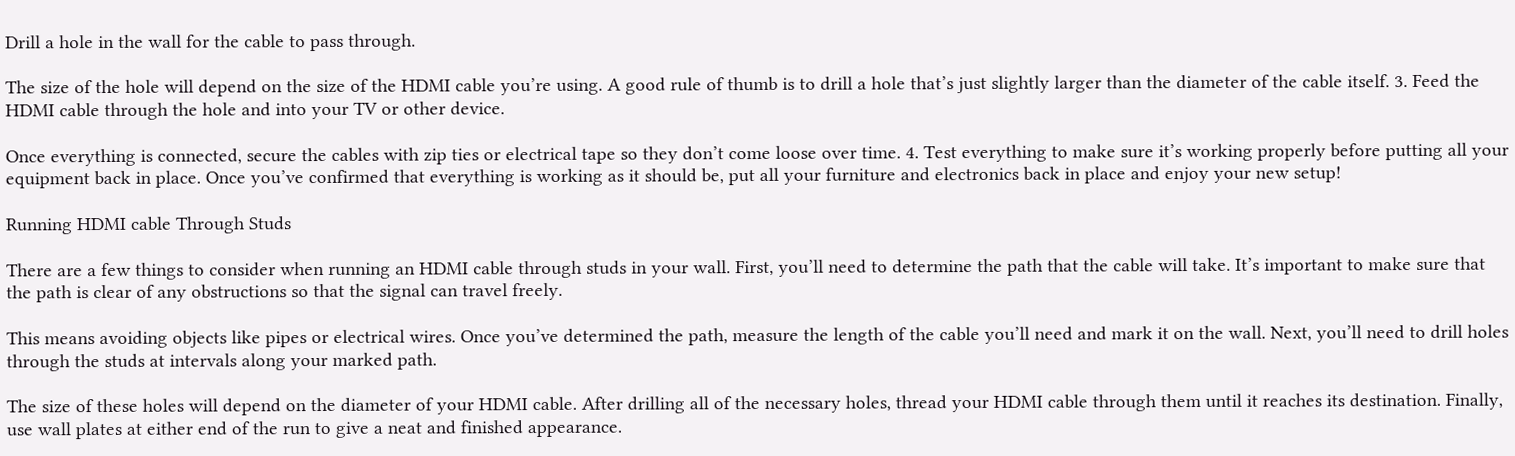Drill a hole in the wall for the cable to pass through.

The size of the hole will depend on the size of the HDMI cable you’re using. A good rule of thumb is to drill a hole that’s just slightly larger than the diameter of the cable itself. 3. Feed the HDMI cable through the hole and into your TV or other device.

Once everything is connected, secure the cables with zip ties or electrical tape so they don’t come loose over time. 4. Test everything to make sure it’s working properly before putting all your equipment back in place. Once you’ve confirmed that everything is working as it should be, put all your furniture and electronics back in place and enjoy your new setup!

Running HDMI cable Through Studs

There are a few things to consider when running an HDMI cable through studs in your wall. First, you’ll need to determine the path that the cable will take. It’s important to make sure that the path is clear of any obstructions so that the signal can travel freely.

This means avoiding objects like pipes or electrical wires. Once you’ve determined the path, measure the length of the cable you’ll need and mark it on the wall. Next, you’ll need to drill holes through the studs at intervals along your marked path.

The size of these holes will depend on the diameter of your HDMI cable. After drilling all of the necessary holes, thread your HDMI cable through them until it reaches its destination. Finally, use wall plates at either end of the run to give a neat and finished appearance.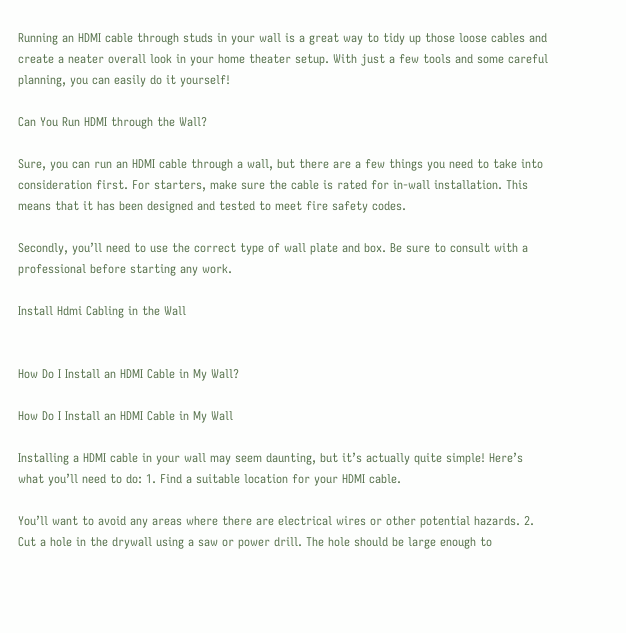Running an HDMI cable through studs in your wall is a great way to tidy up those loose cables and create a neater overall look in your home theater setup. With just a few tools and some careful planning, you can easily do it yourself!

Can You Run HDMI through the Wall?

Sure, you can run an HDMI cable through a wall, but there are a few things you need to take into consideration first. For starters, make sure the cable is rated for in-wall installation. This means that it has been designed and tested to meet fire safety codes.

Secondly, you’ll need to use the correct type of wall plate and box. Be sure to consult with a professional before starting any work.

Install Hdmi Cabling in the Wall


How Do I Install an HDMI Cable in My Wall?

How Do I Install an HDMI Cable in My Wall

Installing a HDMI cable in your wall may seem daunting, but it’s actually quite simple! Here’s what you’ll need to do: 1. Find a suitable location for your HDMI cable.

You’ll want to avoid any areas where there are electrical wires or other potential hazards. 2. Cut a hole in the drywall using a saw or power drill. The hole should be large enough to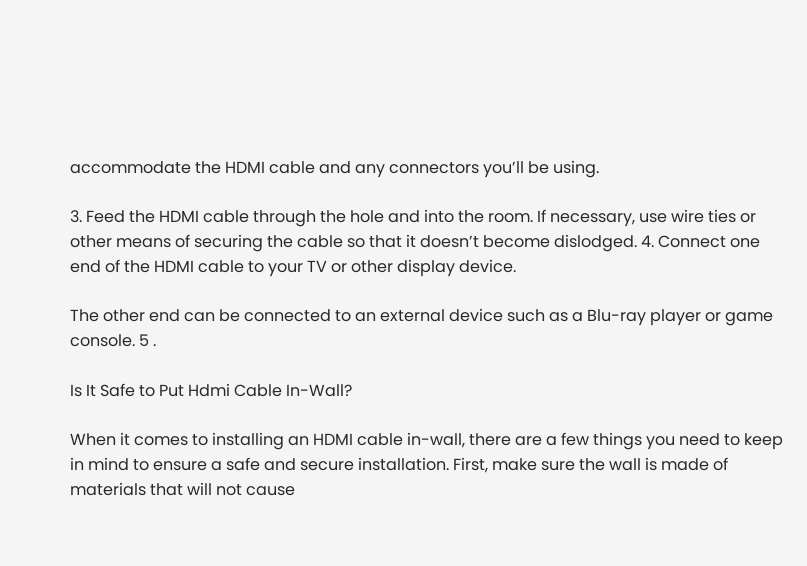accommodate the HDMI cable and any connectors you’ll be using.

3. Feed the HDMI cable through the hole and into the room. If necessary, use wire ties or other means of securing the cable so that it doesn’t become dislodged. 4. Connect one end of the HDMI cable to your TV or other display device.

The other end can be connected to an external device such as a Blu-ray player or game console. 5 .

Is It Safe to Put Hdmi Cable In-Wall?

When it comes to installing an HDMI cable in-wall, there are a few things you need to keep in mind to ensure a safe and secure installation. First, make sure the wall is made of materials that will not cause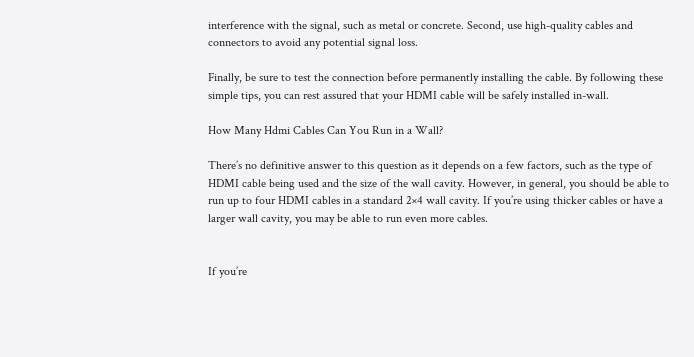interference with the signal, such as metal or concrete. Second, use high-quality cables and connectors to avoid any potential signal loss.

Finally, be sure to test the connection before permanently installing the cable. By following these simple tips, you can rest assured that your HDMI cable will be safely installed in-wall.

How Many Hdmi Cables Can You Run in a Wall?

There’s no definitive answer to this question as it depends on a few factors, such as the type of HDMI cable being used and the size of the wall cavity. However, in general, you should be able to run up to four HDMI cables in a standard 2×4 wall cavity. If you’re using thicker cables or have a larger wall cavity, you may be able to run even more cables.


If you’re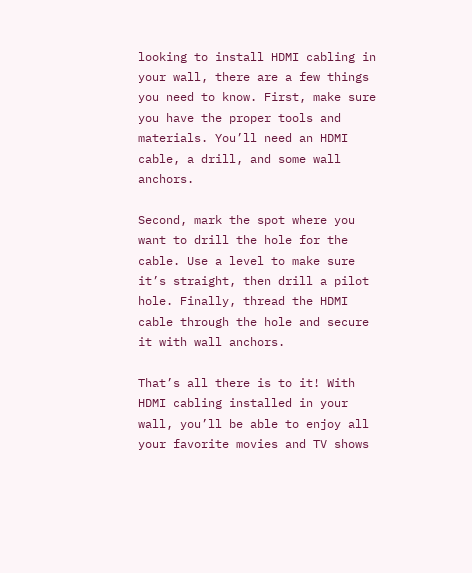looking to install HDMI cabling in your wall, there are a few things you need to know. First, make sure you have the proper tools and materials. You’ll need an HDMI cable, a drill, and some wall anchors.

Second, mark the spot where you want to drill the hole for the cable. Use a level to make sure it’s straight, then drill a pilot hole. Finally, thread the HDMI cable through the hole and secure it with wall anchors.

That’s all there is to it! With HDMI cabling installed in your wall, you’ll be able to enjoy all your favorite movies and TV shows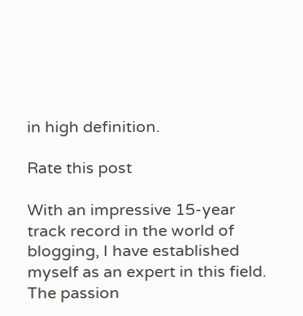in high definition.

Rate this post

With an impressive 15-year track record in the world of blogging, I have established myself as an expert in this field. The passion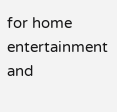for home entertainment and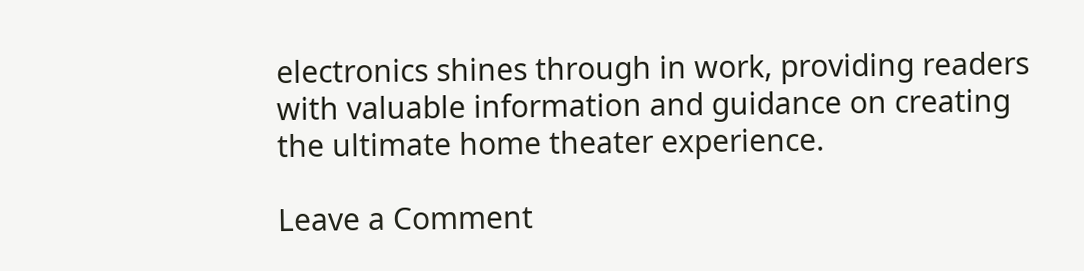electronics shines through in work, providing readers with valuable information and guidance on creating the ultimate home theater experience.

Leave a Comment